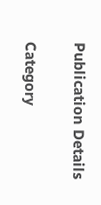Publication Details

Category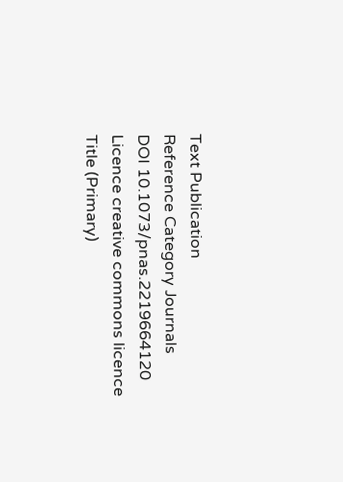Text Publication
Reference Category Journals
DOI 10.1073/pnas.2219664120
Licence creative commons licence
Title (Primary)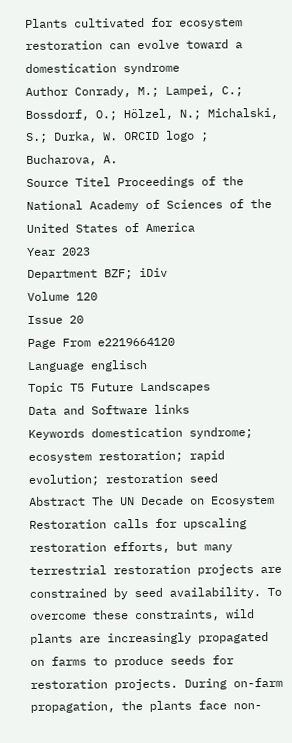Plants cultivated for ecosystem restoration can evolve toward a domestication syndrome
Author Conrady, M.; Lampei, C.; Bossdorf, O.; Hölzel, N.; Michalski, S.; Durka, W. ORCID logo ; Bucharova, A.
Source Titel Proceedings of the National Academy of Sciences of the United States of America
Year 2023
Department BZF; iDiv
Volume 120
Issue 20
Page From e2219664120
Language englisch
Topic T5 Future Landscapes
Data and Software links
Keywords domestication syndrome; ecosystem restoration; rapid evolution; restoration seed
Abstract The UN Decade on Ecosystem Restoration calls for upscaling restoration efforts, but many terrestrial restoration projects are constrained by seed availability. To overcome these constraints, wild plants are increasingly propagated on farms to produce seeds for restoration projects. During on-farm propagation, the plants face non-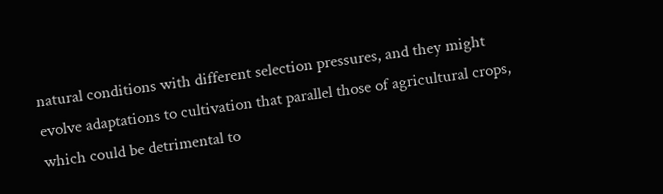natural conditions with different selection pressures, and they might evolve adaptations to cultivation that parallel those of agricultural crops, which could be detrimental to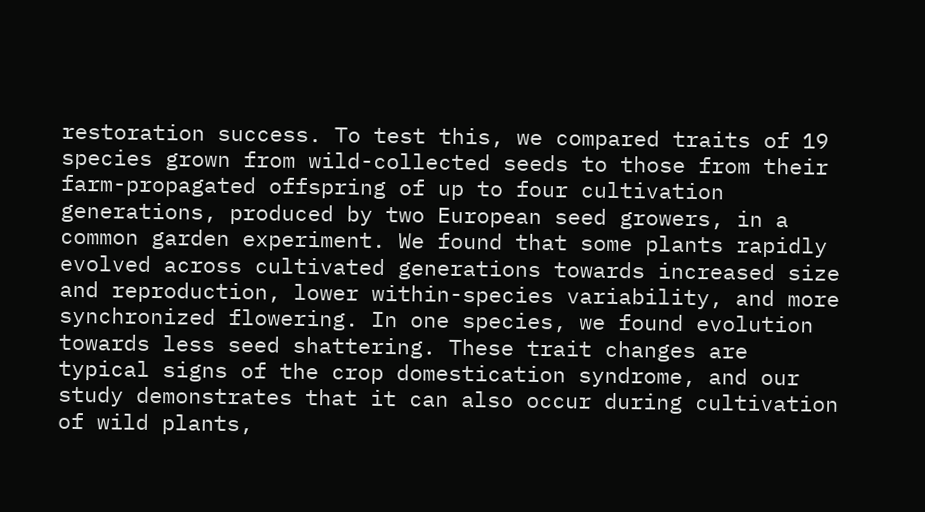restoration success. To test this, we compared traits of 19 species grown from wild-collected seeds to those from their farm-propagated offspring of up to four cultivation generations, produced by two European seed growers, in a common garden experiment. We found that some plants rapidly evolved across cultivated generations towards increased size and reproduction, lower within-species variability, and more synchronized flowering. In one species, we found evolution towards less seed shattering. These trait changes are typical signs of the crop domestication syndrome, and our study demonstrates that it can also occur during cultivation of wild plants,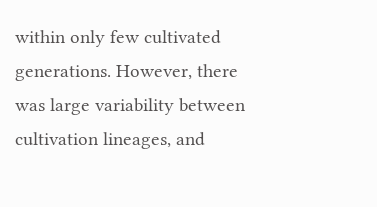within only few cultivated generations. However, there was large variability between cultivation lineages, and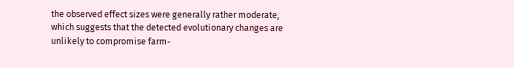the observed effect sizes were generally rather moderate, which suggests that the detected evolutionary changes are unlikely to compromise farm-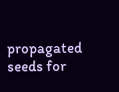propagated seeds for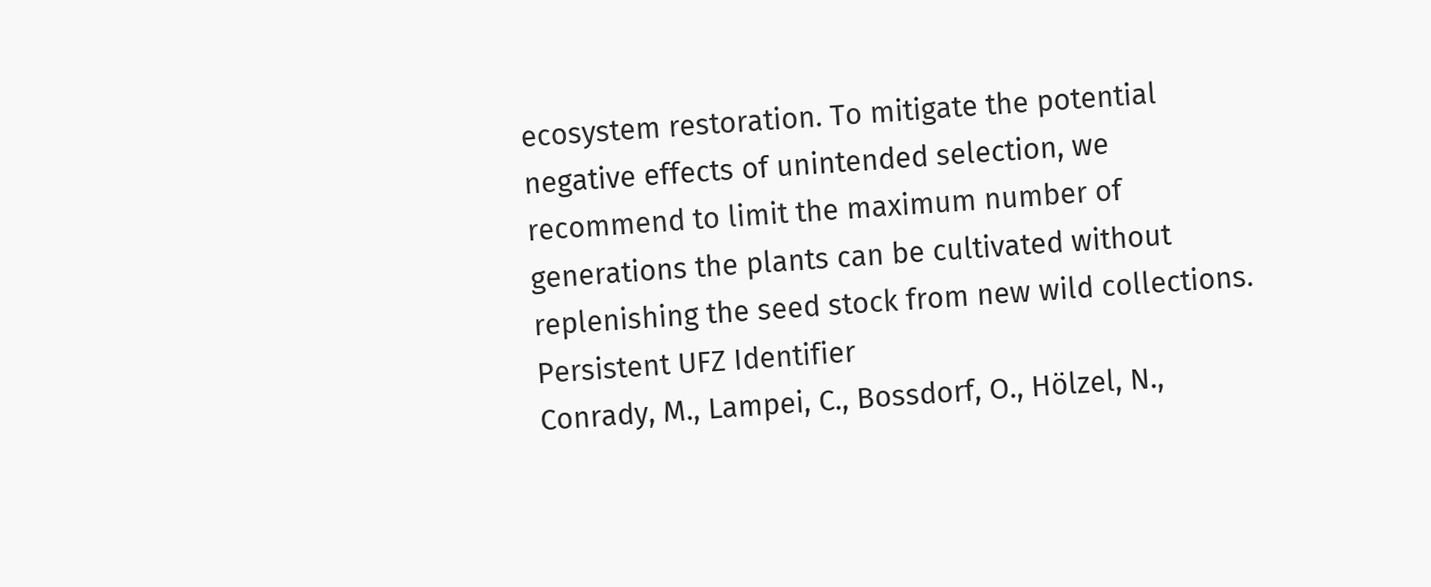ecosystem restoration. To mitigate the potential negative effects of unintended selection, we recommend to limit the maximum number of generations the plants can be cultivated without replenishing the seed stock from new wild collections.
Persistent UFZ Identifier
Conrady, M., Lampei, C., Bossdorf, O., Hölzel, N.,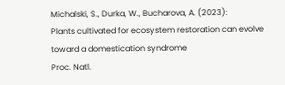Michalski, S., Durka, W., Bucharova, A. (2023):
Plants cultivated for ecosystem restoration can evolve toward a domestication syndrome
Proc. Natl.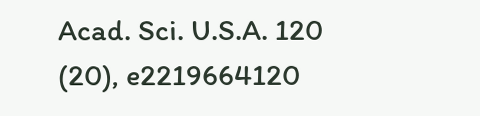Acad. Sci. U.S.A. 120 (20), e2219664120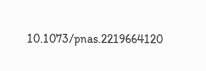10.1073/pnas.2219664120